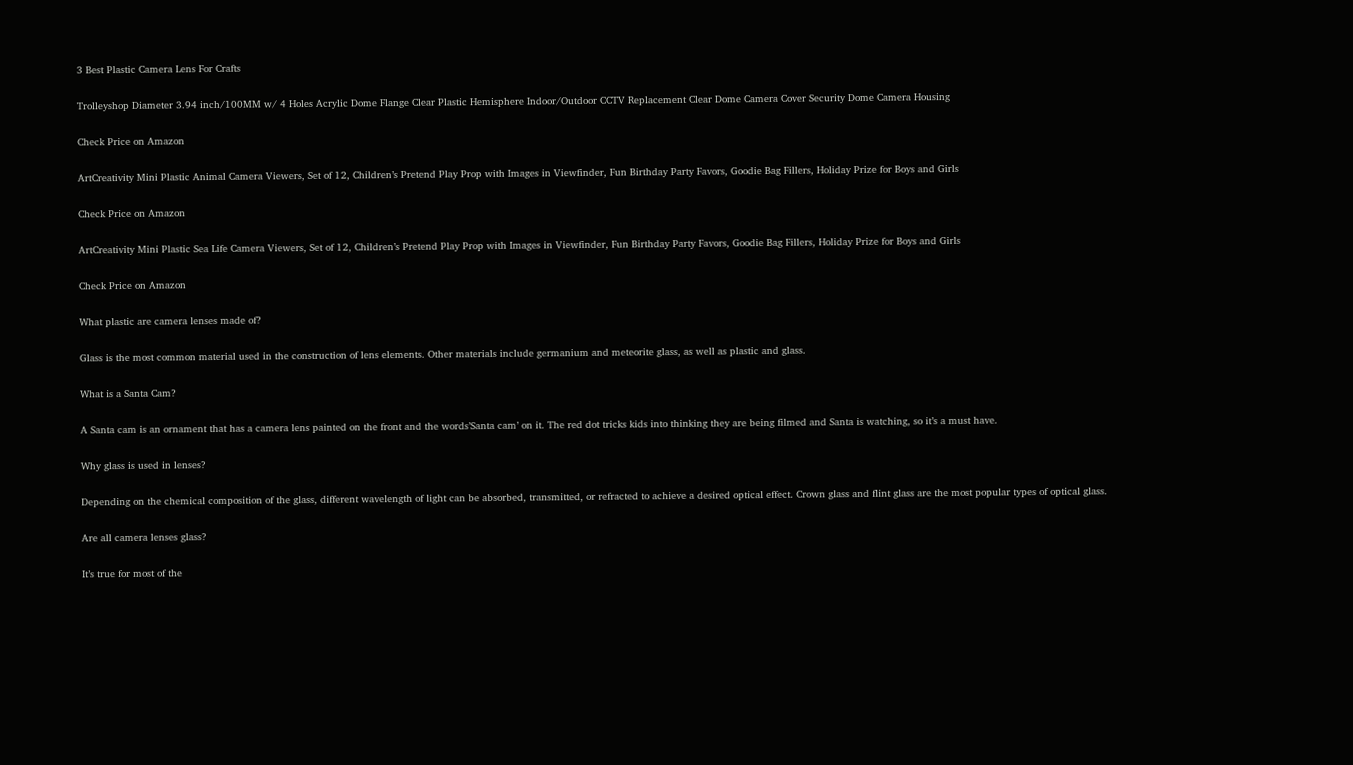3 Best Plastic Camera Lens For Crafts

Trolleyshop Diameter 3.94 inch/100MM w/ 4 Holes Acrylic Dome Flange Clear Plastic Hemisphere Indoor/Outdoor CCTV Replacement Clear Dome Camera Cover Security Dome Camera Housing

Check Price on Amazon

ArtCreativity Mini Plastic Animal Camera Viewers, Set of 12, Children’s Pretend Play Prop with Images in Viewfinder, Fun Birthday Party Favors, Goodie Bag Fillers, Holiday Prize for Boys and Girls

Check Price on Amazon

ArtCreativity Mini Plastic Sea Life Camera Viewers, Set of 12, Children’s Pretend Play Prop with Images in Viewfinder, Fun Birthday Party Favors, Goodie Bag Fillers, Holiday Prize for Boys and Girls

Check Price on Amazon

What plastic are camera lenses made of?

Glass is the most common material used in the construction of lens elements. Other materials include germanium and meteorite glass, as well as plastic and glass.

What is a Santa Cam?

A Santa cam is an ornament that has a camera lens painted on the front and the words’Santa cam’ on it. The red dot tricks kids into thinking they are being filmed and Santa is watching, so it’s a must have.

Why glass is used in lenses?

Depending on the chemical composition of the glass, different wavelength of light can be absorbed, transmitted, or refracted to achieve a desired optical effect. Crown glass and flint glass are the most popular types of optical glass.

Are all camera lenses glass?

It’s true for most of the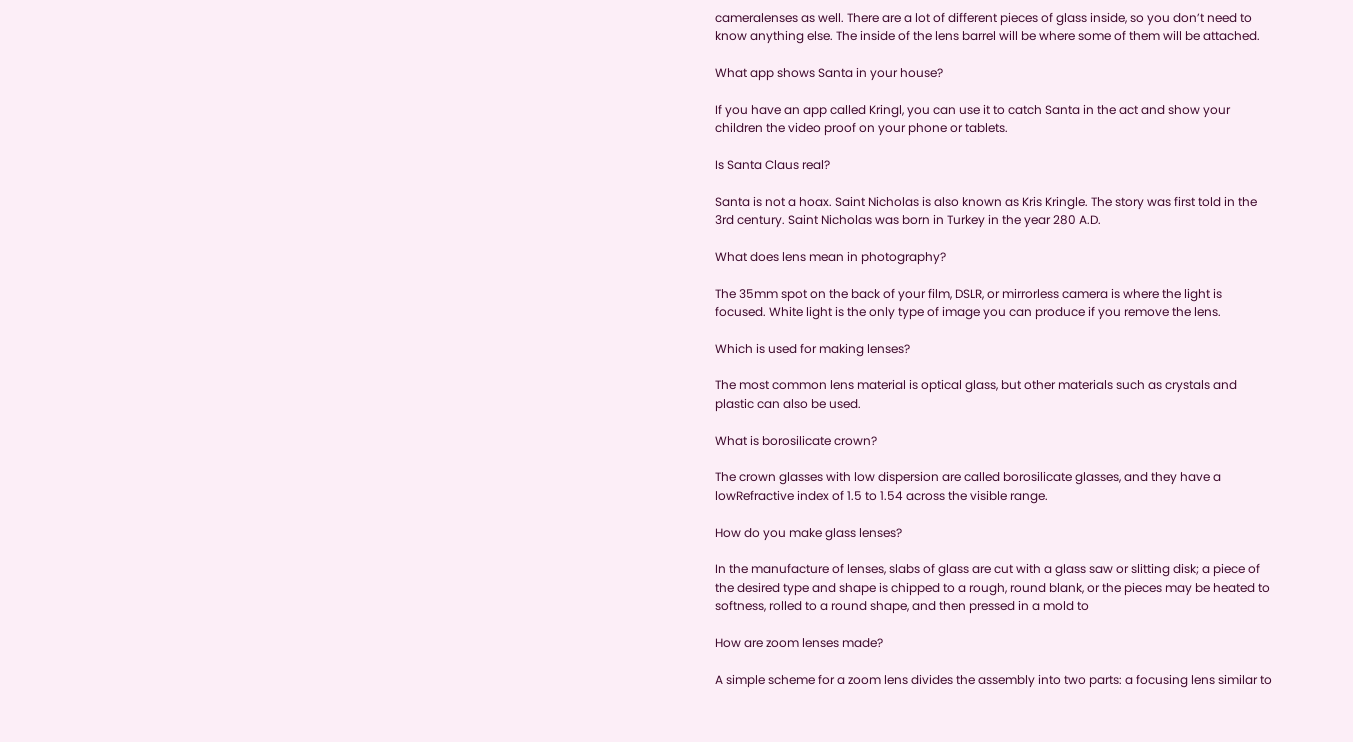cameralenses as well. There are a lot of different pieces of glass inside, so you don’t need to know anything else. The inside of the lens barrel will be where some of them will be attached.

What app shows Santa in your house?

If you have an app called Kringl, you can use it to catch Santa in the act and show your children the video proof on your phone or tablets.

Is Santa Claus real?

Santa is not a hoax. Saint Nicholas is also known as Kris Kringle. The story was first told in the 3rd century. Saint Nicholas was born in Turkey in the year 280 A.D.

What does lens mean in photography?

The 35mm spot on the back of your film, DSLR, or mirrorless camera is where the light is focused. White light is the only type of image you can produce if you remove the lens.

Which is used for making lenses?

The most common lens material is optical glass, but other materials such as crystals and plastic can also be used.

What is borosilicate crown?

The crown glasses with low dispersion are called borosilicate glasses, and they have a lowRefractive index of 1.5 to 1.54 across the visible range.

How do you make glass lenses?

In the manufacture of lenses, slabs of glass are cut with a glass saw or slitting disk; a piece of the desired type and shape is chipped to a rough, round blank, or the pieces may be heated to softness, rolled to a round shape, and then pressed in a mold to

How are zoom lenses made?

A simple scheme for a zoom lens divides the assembly into two parts: a focusing lens similar to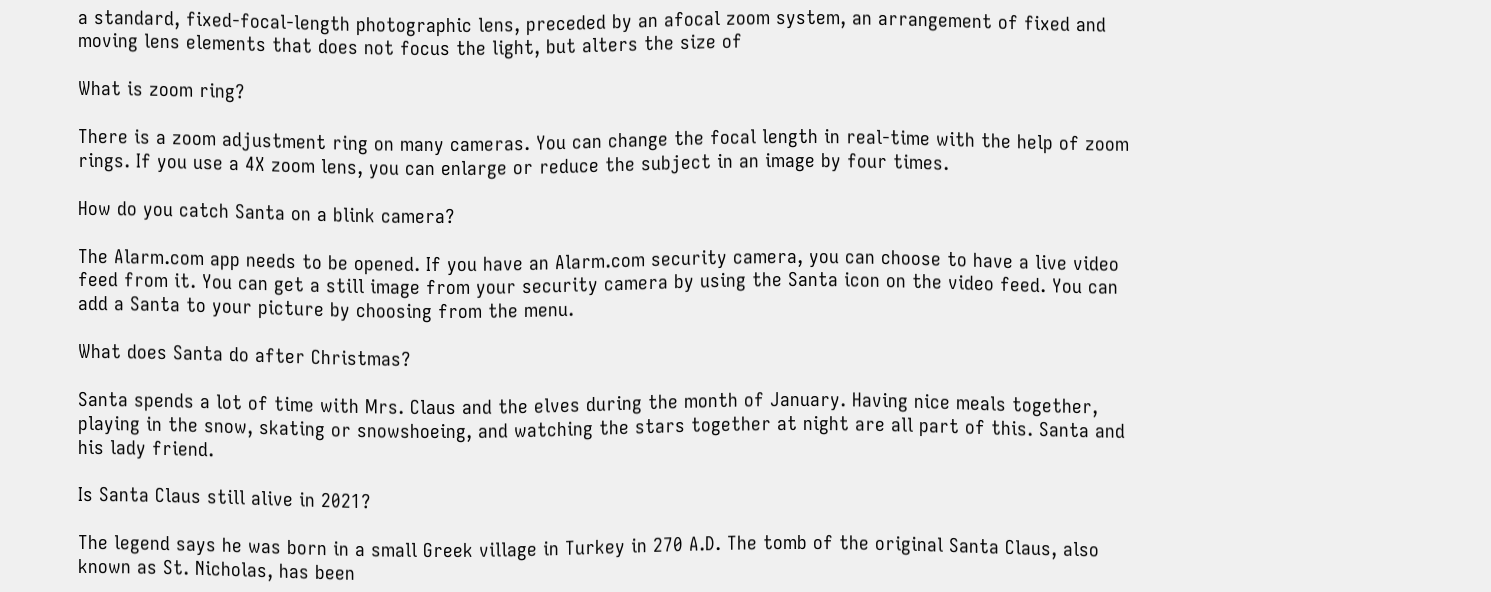a standard, fixed-focal-length photographic lens, preceded by an afocal zoom system, an arrangement of fixed and moving lens elements that does not focus the light, but alters the size of

What is zoom ring?

There is a zoom adjustment ring on many cameras. You can change the focal length in real-time with the help of zoom rings. If you use a 4X zoom lens, you can enlarge or reduce the subject in an image by four times.

How do you catch Santa on a blink camera?

The Alarm.com app needs to be opened. If you have an Alarm.com security camera, you can choose to have a live video feed from it. You can get a still image from your security camera by using the Santa icon on the video feed. You can add a Santa to your picture by choosing from the menu.

What does Santa do after Christmas?

Santa spends a lot of time with Mrs. Claus and the elves during the month of January. Having nice meals together, playing in the snow, skating or snowshoeing, and watching the stars together at night are all part of this. Santa and his lady friend.

Is Santa Claus still alive in 2021?

The legend says he was born in a small Greek village in Turkey in 270 A.D. The tomb of the original Santa Claus, also known as St. Nicholas, has been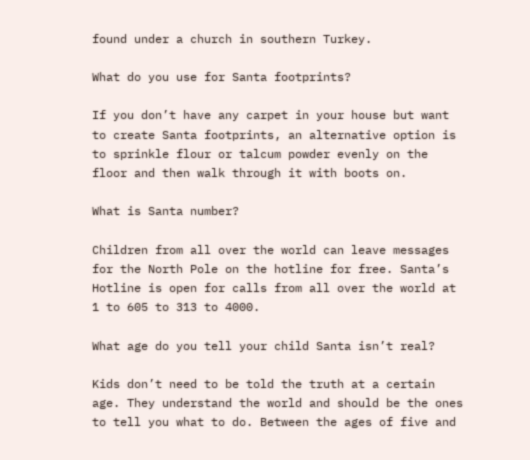found under a church in southern Turkey.

What do you use for Santa footprints?

If you don’t have any carpet in your house but want to create Santa footprints, an alternative option is to sprinkle flour or talcum powder evenly on the floor and then walk through it with boots on.

What is Santa number?

Children from all over the world can leave messages for the North Pole on the hotline for free. Santa’s Hotline is open for calls from all over the world at 1 to 605 to 313 to 4000.

What age do you tell your child Santa isn’t real?

Kids don’t need to be told the truth at a certain age. They understand the world and should be the ones to tell you what to do. Between the ages of five and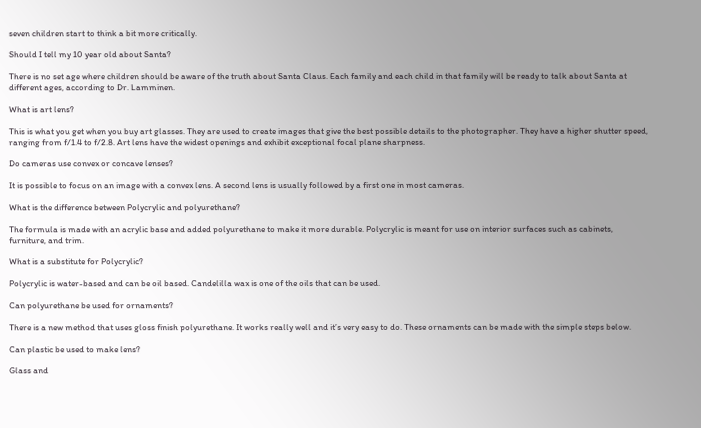seven children start to think a bit more critically.

Should I tell my 10 year old about Santa?

There is no set age where children should be aware of the truth about Santa Claus. Each family and each child in that family will be ready to talk about Santa at different ages, according to Dr. Lamminen.

What is art lens?

This is what you get when you buy art glasses. They are used to create images that give the best possible details to the photographer. They have a higher shutter speed, ranging from f/1.4 to f/2.8. Art lens have the widest openings and exhibit exceptional focal plane sharpness.

Do cameras use convex or concave lenses?

It is possible to focus on an image with a convex lens. A second lens is usually followed by a first one in most cameras.

What is the difference between Polycrylic and polyurethane?

The formula is made with an acrylic base and added polyurethane to make it more durable. Polycrylic is meant for use on interior surfaces such as cabinets, furniture, and trim.

What is a substitute for Polycrylic?

Polycrylic is water-based and can be oil based. Candelilla wax is one of the oils that can be used.

Can polyurethane be used for ornaments?

There is a new method that uses gloss finish polyurethane. It works really well and it’s very easy to do. These ornaments can be made with the simple steps below.

Can plastic be used to make lens?

Glass and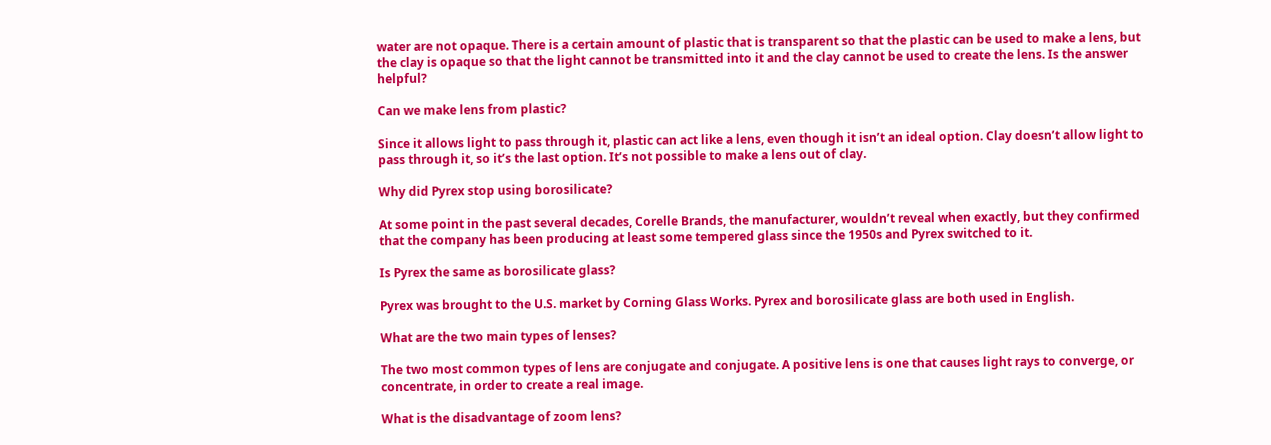water are not opaque. There is a certain amount of plastic that is transparent so that the plastic can be used to make a lens, but the clay is opaque so that the light cannot be transmitted into it and the clay cannot be used to create the lens. Is the answer helpful?

Can we make lens from plastic?

Since it allows light to pass through it, plastic can act like a lens, even though it isn’t an ideal option. Clay doesn’t allow light to pass through it, so it’s the last option. It’s not possible to make a lens out of clay.

Why did Pyrex stop using borosilicate?

At some point in the past several decades, Corelle Brands, the manufacturer, wouldn’t reveal when exactly, but they confirmed that the company has been producing at least some tempered glass since the 1950s and Pyrex switched to it.

Is Pyrex the same as borosilicate glass?

Pyrex was brought to the U.S. market by Corning Glass Works. Pyrex and borosilicate glass are both used in English.

What are the two main types of lenses?

The two most common types of lens are conjugate and conjugate. A positive lens is one that causes light rays to converge, or concentrate, in order to create a real image.

What is the disadvantage of zoom lens?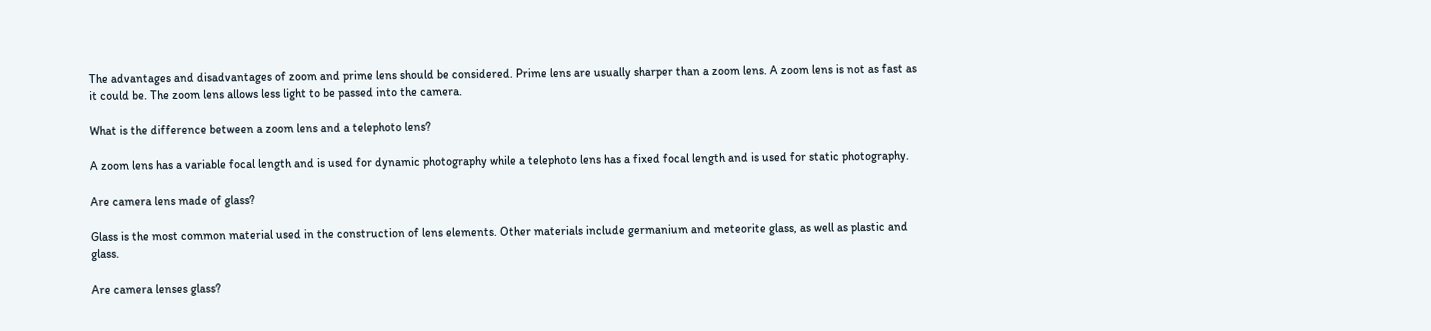The advantages and disadvantages of zoom and prime lens should be considered. Prime lens are usually sharper than a zoom lens. A zoom lens is not as fast as it could be. The zoom lens allows less light to be passed into the camera.

What is the difference between a zoom lens and a telephoto lens?

A zoom lens has a variable focal length and is used for dynamic photography while a telephoto lens has a fixed focal length and is used for static photography.

Are camera lens made of glass?

Glass is the most common material used in the construction of lens elements. Other materials include germanium and meteorite glass, as well as plastic and glass.

Are camera lenses glass?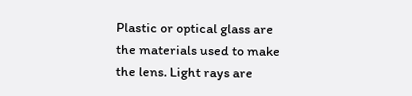Plastic or optical glass are the materials used to make the lens. Light rays are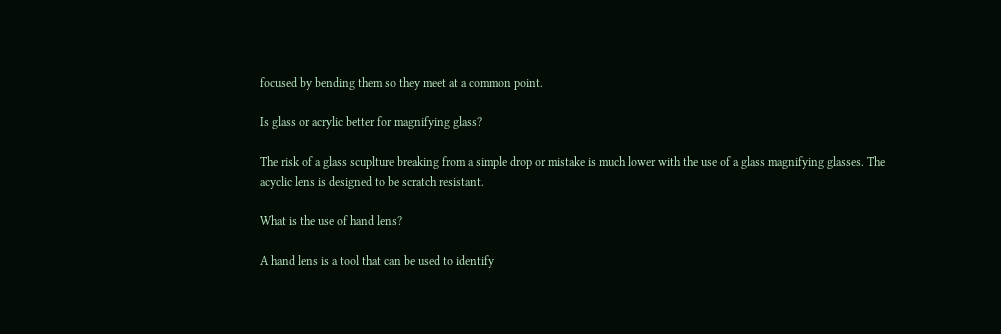focused by bending them so they meet at a common point.

Is glass or acrylic better for magnifying glass?

The risk of a glass scuplture breaking from a simple drop or mistake is much lower with the use of a glass magnifying glasses. The acyclic lens is designed to be scratch resistant.

What is the use of hand lens?

A hand lens is a tool that can be used to identify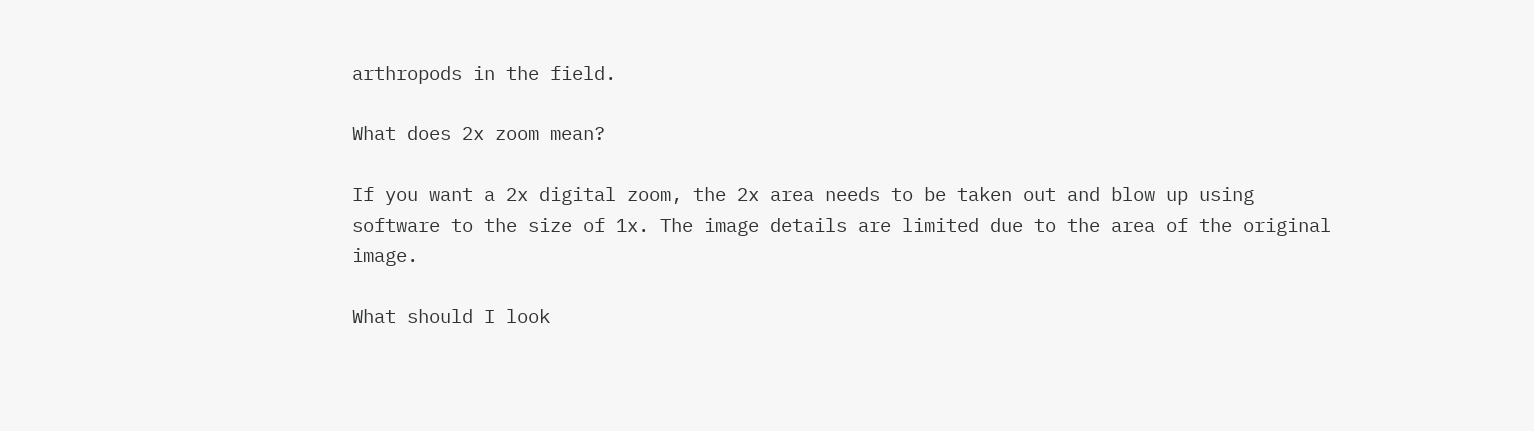arthropods in the field.

What does 2x zoom mean?

If you want a 2x digital zoom, the 2x area needs to be taken out and blow up using software to the size of 1x. The image details are limited due to the area of the original image.

What should I look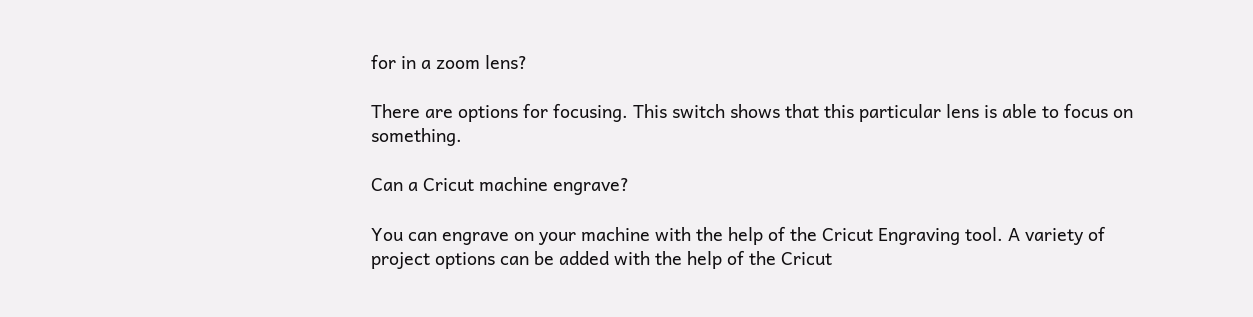for in a zoom lens?

There are options for focusing. This switch shows that this particular lens is able to focus on something.

Can a Cricut machine engrave?

You can engrave on your machine with the help of the Cricut Engraving tool. A variety of project options can be added with the help of the Cricut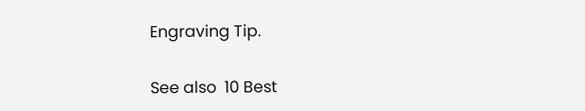Engraving Tip.

See also  10 Best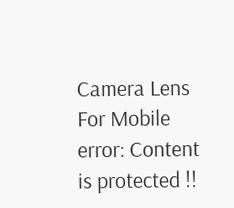Camera Lens For Mobile
error: Content is protected !!